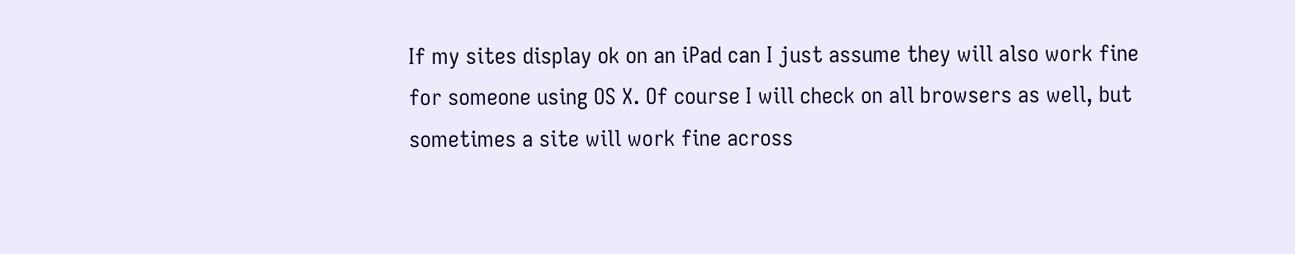If my sites display ok on an iPad can I just assume they will also work fine for someone using OS X. Of course I will check on all browsers as well, but sometimes a site will work fine across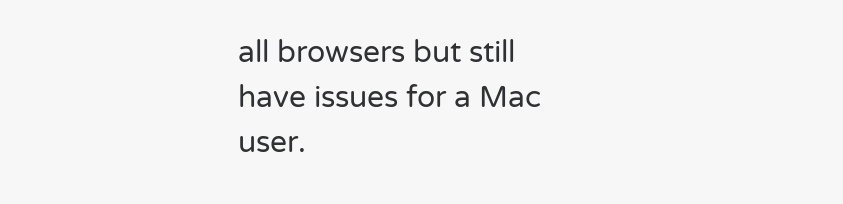all browsers but still have issues for a Mac user.